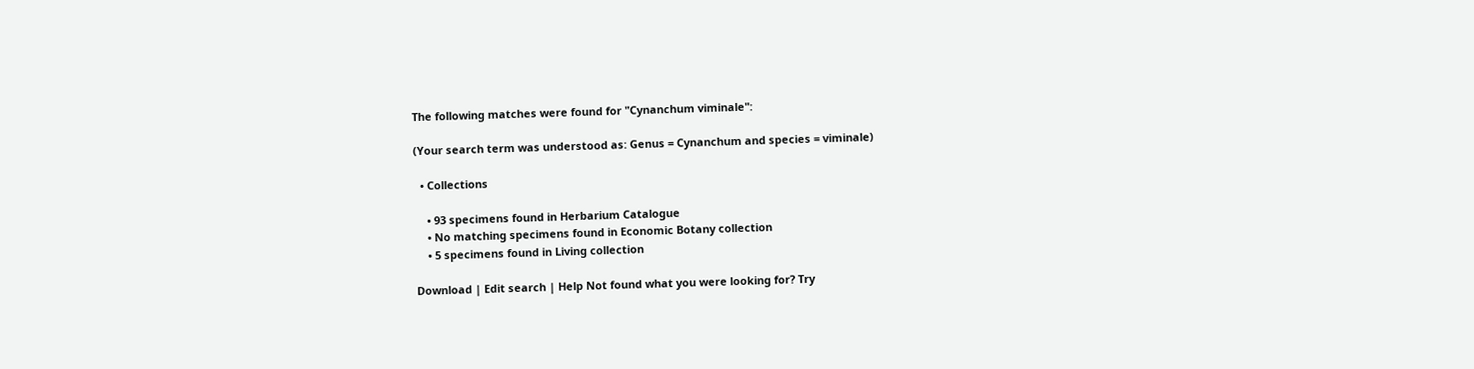The following matches were found for "Cynanchum viminale":

(Your search term was understood as: Genus = Cynanchum and species = viminale)

  • Collections

    • 93 specimens found in Herbarium Catalogue
    • No matching specimens found in Economic Botany collection
    • 5 specimens found in Living collection

Download | Edit search | Help Not found what you were looking for? Try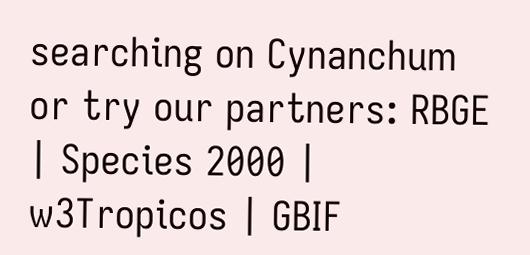searching on Cynanchum or try our partners: RBGE | Species 2000 | w3Tropicos | GBIF